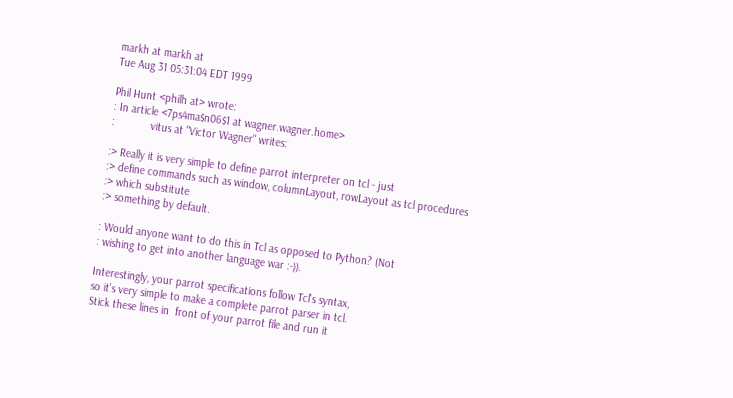markh at markh at
Tue Aug 31 05:31:04 EDT 1999

Phil Hunt <philh at> wrote:
: In article <7ps4ma$n06$1 at wagner.wagner.home>
:            vitus at "Victor Wagner" writes:

:> Really it is very simple to define parrot interpreter on tcl - just
:> define commands such as window, columnLayout, rowLayout as tcl procedures
:> which substitute
:> something by default.

: Would anyone want to do this in Tcl as opposed to Python? (Not
: wishing to get into another language war :-)).

Interestingly, your parrot specifications follow Tcl's syntax,
so it's very simple to make a complete parrot parser in tcl.
Stick these lines in  front of your parrot file and run it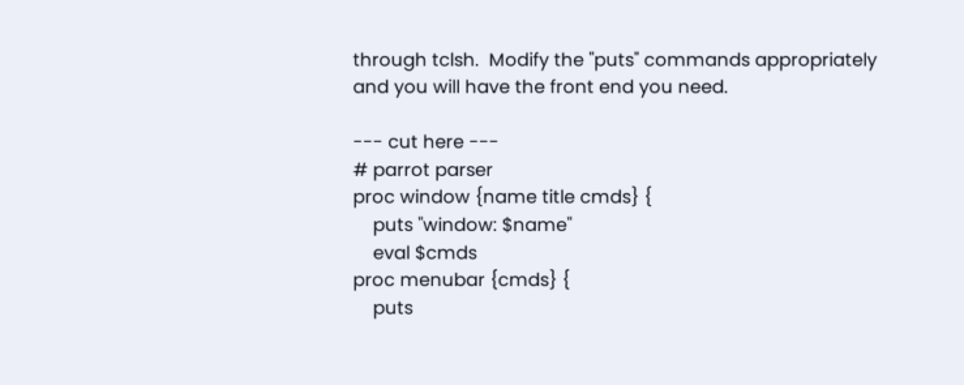through tclsh.  Modify the "puts" commands appropriately
and you will have the front end you need.

--- cut here ---
# parrot parser
proc window {name title cmds} {
    puts "window: $name"
    eval $cmds
proc menubar {cmds} {
    puts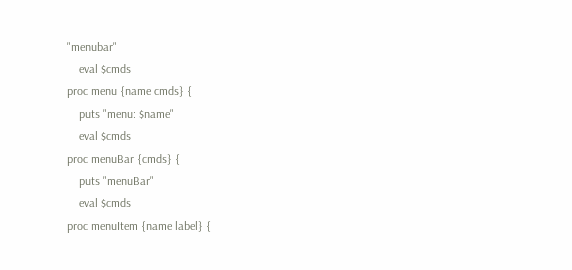"menubar"
    eval $cmds
proc menu {name cmds} {
    puts "menu: $name"
    eval $cmds
proc menuBar {cmds} {
    puts "menuBar"
    eval $cmds
proc menuItem {name label} {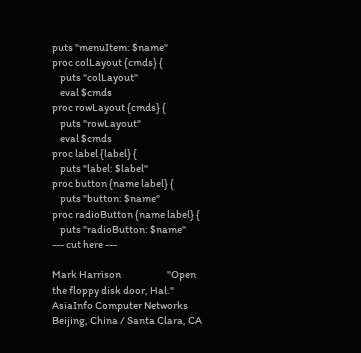puts "menuItem: $name"
proc colLayout {cmds} {
    puts "colLayout"
    eval $cmds
proc rowLayout {cmds} {
    puts "rowLayout"
    eval $cmds
proc label {label} {
    puts "label: $label"
proc button {name label} {
    puts "button: $name"
proc radioButton {name label} {
    puts "radioButton: $name"
--- cut here ---

Mark Harrison                       "Open the floppy disk door, Hal."
AsiaInfo Computer Networks
Beijing, China / Santa Clara, CA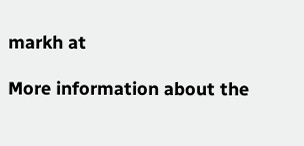markh at

More information about the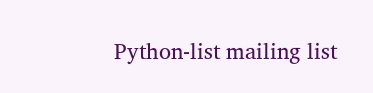Python-list mailing list